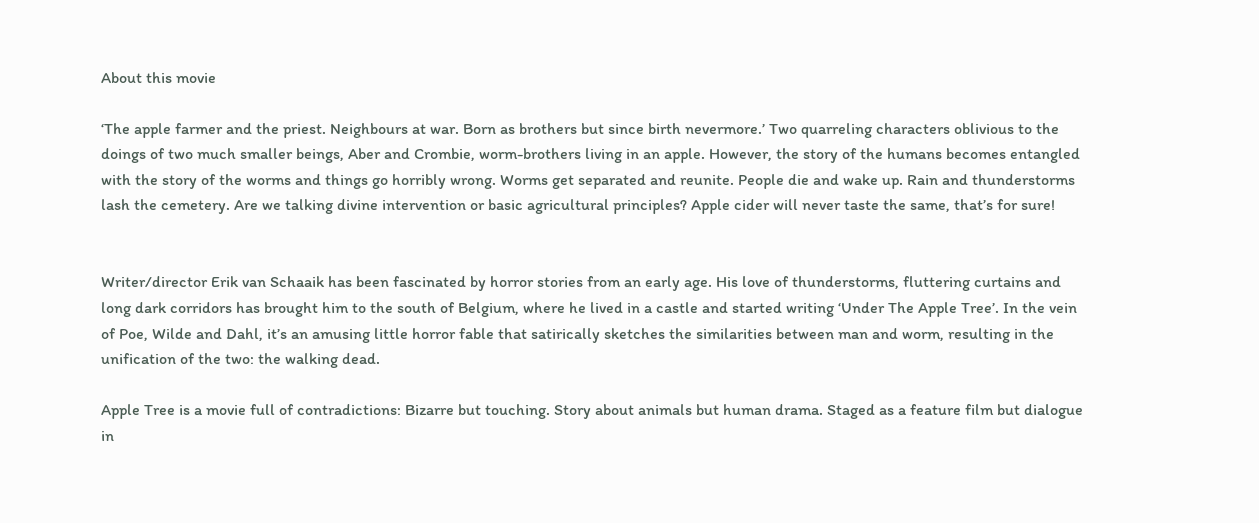About this movie

‘The apple farmer and the priest. Neighbours at war. Born as brothers but since birth nevermore.’ Two quarreling characters oblivious to the doings of two much smaller beings, Aber and Crombie, worm-brothers living in an apple. However, the story of the humans becomes entangled with the story of the worms and things go horribly wrong. Worms get separated and reunite. People die and wake up. Rain and thunderstorms lash the cemetery. Are we talking divine intervention or basic agricultural principles? Apple cider will never taste the same, that’s for sure!


Writer/director Erik van Schaaik has been fascinated by horror stories from an early age. His love of thunderstorms, fluttering curtains and long dark corridors has brought him to the south of Belgium, where he lived in a castle and started writing ‘Under The Apple Tree’. In the vein of Poe, Wilde and Dahl, it’s an amusing little horror fable that satirically sketches the similarities between man and worm, resulting in the unification of the two: the walking dead.

Apple Tree is a movie full of contradictions: Bizarre but touching. Story about animals but human drama. Staged as a feature film but dialogue in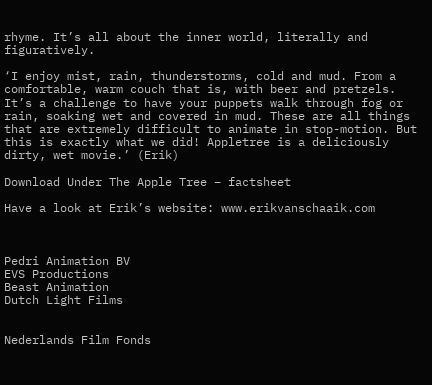rhyme. It’s all about the inner world, literally and figuratively.

‘I enjoy mist, rain, thunderstorms, cold and mud. From a comfortable, warm couch that is, with beer and pretzels. It’s a challenge to have your puppets walk through fog or rain, soaking wet and covered in mud. These are all things that are extremely difficult to animate in stop-motion. But this is exactly what we did! Appletree is a deliciously dirty, wet movie.’ (Erik)

Download Under The Apple Tree – factsheet

Have a look at Erik’s website: www.erikvanschaaik.com



Pedri Animation BV
EVS Productions
Beast Animation
Dutch Light Films


Nederlands Film Fonds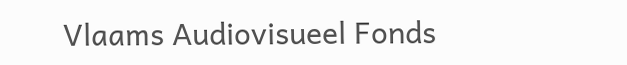Vlaams Audiovisueel Fonds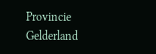Provincie Gelderland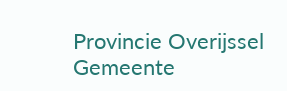Provincie Overijssel
Gemeente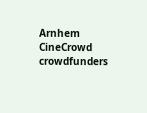Arnhem
CineCrowd crowdfunders